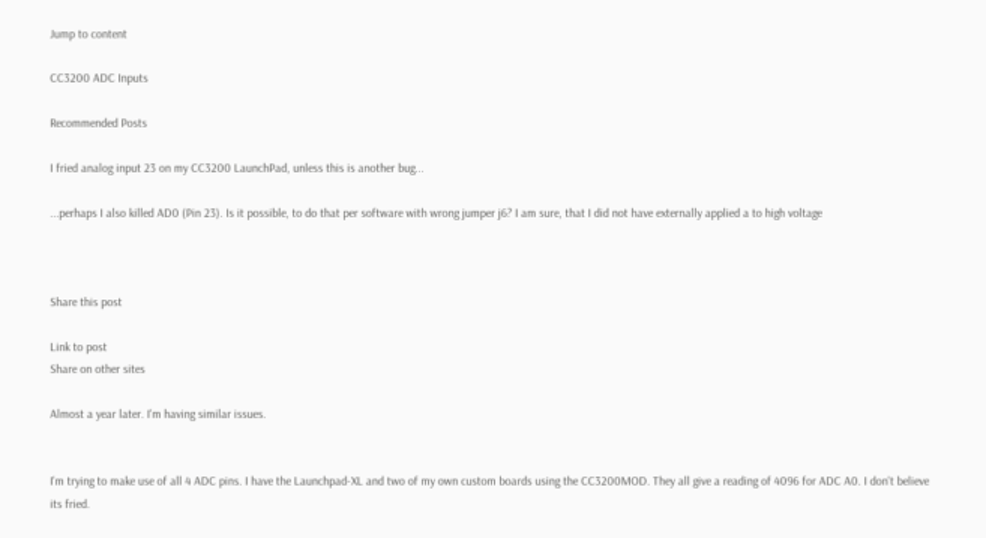Jump to content

CC3200 ADC Inputs

Recommended Posts

I fried analog input 23 on my CC3200 LaunchPad, unless this is another bug...

...perhaps I also killed AD0 (Pin 23). Is it possible, to do that per software with wrong jumper j6? I am sure, that I did not have externally applied a to high voltage



Share this post

Link to post
Share on other sites

Almost a year later. I'm having similar issues.


I'm trying to make use of all 4 ADC pins. I have the Launchpad-XL and two of my own custom boards using the CC3200MOD. They all give a reading of 4096 for ADC A0. I don't believe its fried.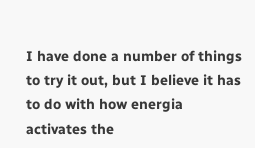I have done a number of things to try it out, but I believe it has to do with how energia activates the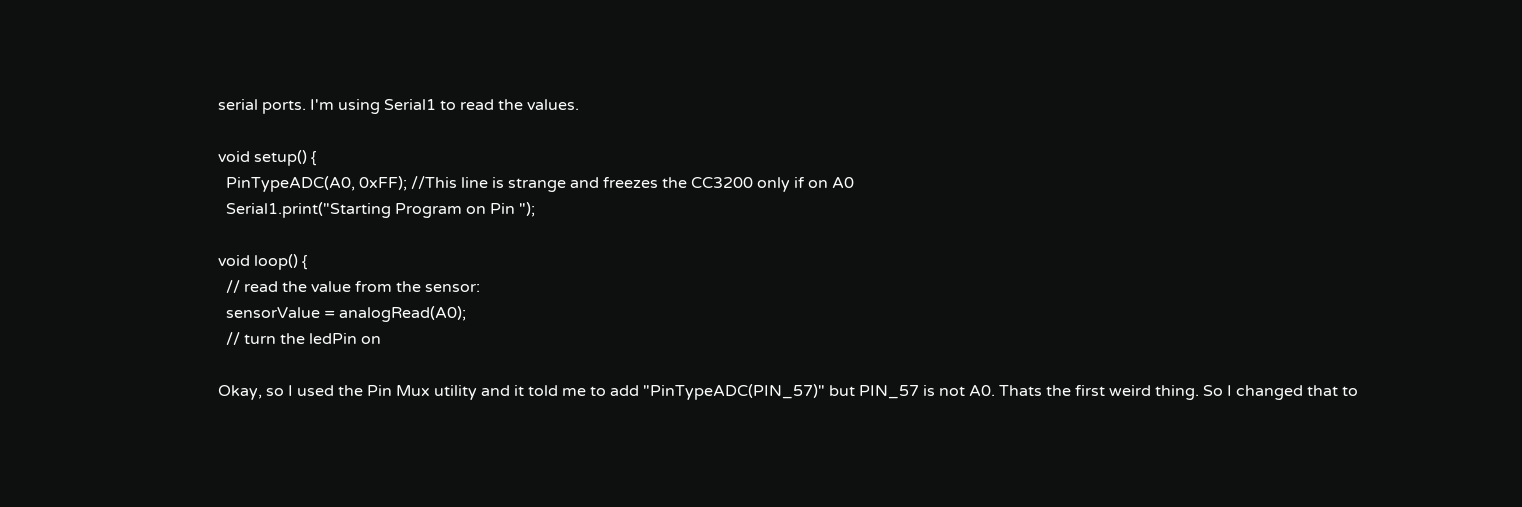serial ports. I'm using Serial1 to read the values.

void setup() {
  PinTypeADC(A0, 0xFF); //This line is strange and freezes the CC3200 only if on A0
  Serial1.print("Starting Program on Pin ");

void loop() {
  // read the value from the sensor:
  sensorValue = analogRead(A0);
  // turn the ledPin on

Okay, so I used the Pin Mux utility and it told me to add "PinTypeADC(PIN_57)" but PIN_57 is not A0. Thats the first weird thing. So I changed that to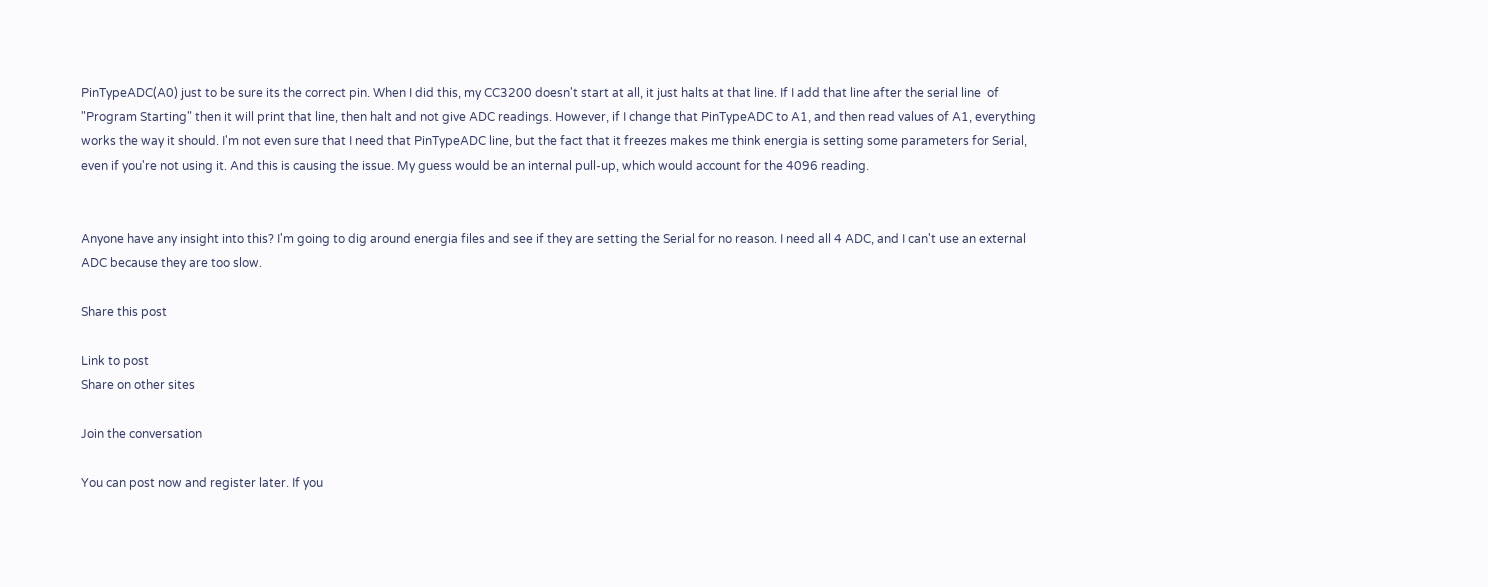PinTypeADC(A0) just to be sure its the correct pin. When I did this, my CC3200 doesn't start at all, it just halts at that line. If I add that line after the serial line  of "Program Starting" then it will print that line, then halt and not give ADC readings. However, if I change that PinTypeADC to A1, and then read values of A1, everything works the way it should. I'm not even sure that I need that PinTypeADC line, but the fact that it freezes makes me think energia is setting some parameters for Serial, even if you're not using it. And this is causing the issue. My guess would be an internal pull-up, which would account for the 4096 reading.


Anyone have any insight into this? I'm going to dig around energia files and see if they are setting the Serial for no reason. I need all 4 ADC, and I can't use an external ADC because they are too slow.

Share this post

Link to post
Share on other sites

Join the conversation

You can post now and register later. If you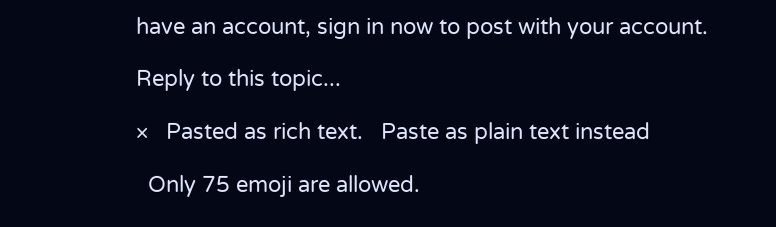have an account, sign in now to post with your account.

Reply to this topic...

×   Pasted as rich text.   Paste as plain text instead

  Only 75 emoji are allowed.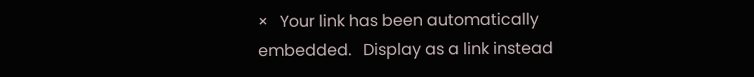×   Your link has been automatically embedded.   Display as a link instead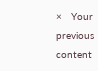×   Your previous content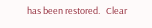has been restored.   Clear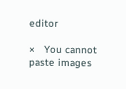editor

×   You cannot paste images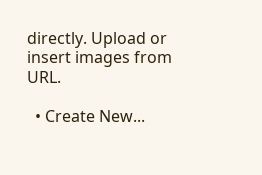directly. Upload or insert images from URL.

  • Create New...